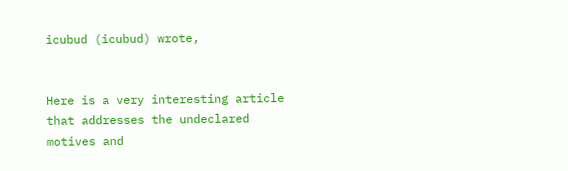icubud (icubud) wrote,


Here is a very interesting article that addresses the undeclared motives and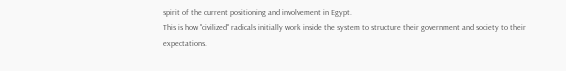spirit of the current positioning and involvement in Egypt.
This is how "civilized" radicals initially work inside the system to structure their government and society to their expectations.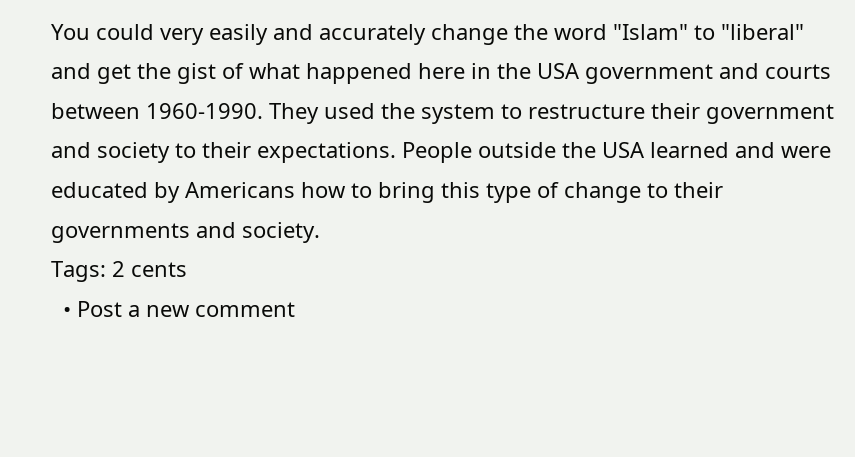You could very easily and accurately change the word "Islam" to "liberal" and get the gist of what happened here in the USA government and courts between 1960-1990. They used the system to restructure their government and society to their expectations. People outside the USA learned and were educated by Americans how to bring this type of change to their governments and society.
Tags: 2 cents
  • Post a new comment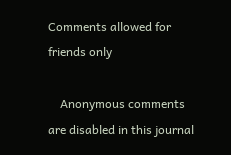Comments allowed for friends only

    Anonymous comments are disabled in this journal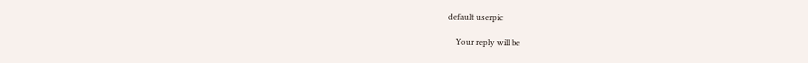default userpic

    Your reply will be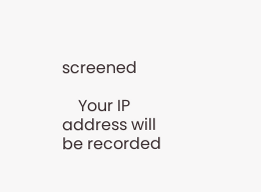screened

    Your IP address will be recorded